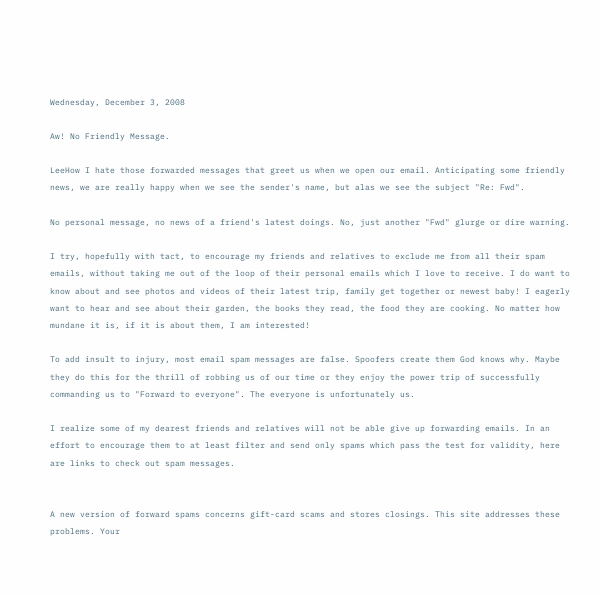Wednesday, December 3, 2008

Aw! No Friendly Message.

LeeHow I hate those forwarded messages that greet us when we open our email. Anticipating some friendly news, we are really happy when we see the sender's name, but alas we see the subject "Re: Fwd".

No personal message, no news of a friend's latest doings. No, just another "Fwd" glurge or dire warning.

I try, hopefully with tact, to encourage my friends and relatives to exclude me from all their spam emails, without taking me out of the loop of their personal emails which I love to receive. I do want to know about and see photos and videos of their latest trip, family get together or newest baby! I eagerly want to hear and see about their garden, the books they read, the food they are cooking. No matter how mundane it is, if it is about them, I am interested!

To add insult to injury, most email spam messages are false. Spoofers create them God knows why. Maybe they do this for the thrill of robbing us of our time or they enjoy the power trip of successfully commanding us to "Forward to everyone". The everyone is unfortunately us.

I realize some of my dearest friends and relatives will not be able give up forwarding emails. In an effort to encourage them to at least filter and send only spams which pass the test for validity, here are links to check out spam messages.


A new version of forward spams concerns gift-card scams and stores closings. This site addresses these problems. Your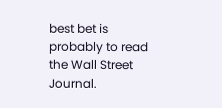best bet is probably to read the Wall Street Journal.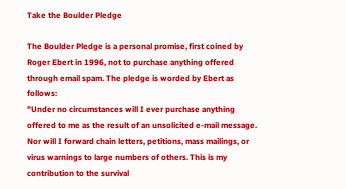Take the Boulder Pledge

The Boulder Pledge is a personal promise, first coined by Roger Ebert in 1996, not to purchase anything offered through email spam. The pledge is worded by Ebert as follows:
"Under no circumstances will I ever purchase anything offered to me as the result of an unsolicited e-mail message. Nor will I forward chain letters, petitions, mass mailings, or virus warnings to large numbers of others. This is my contribution to the survival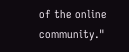of the online community."